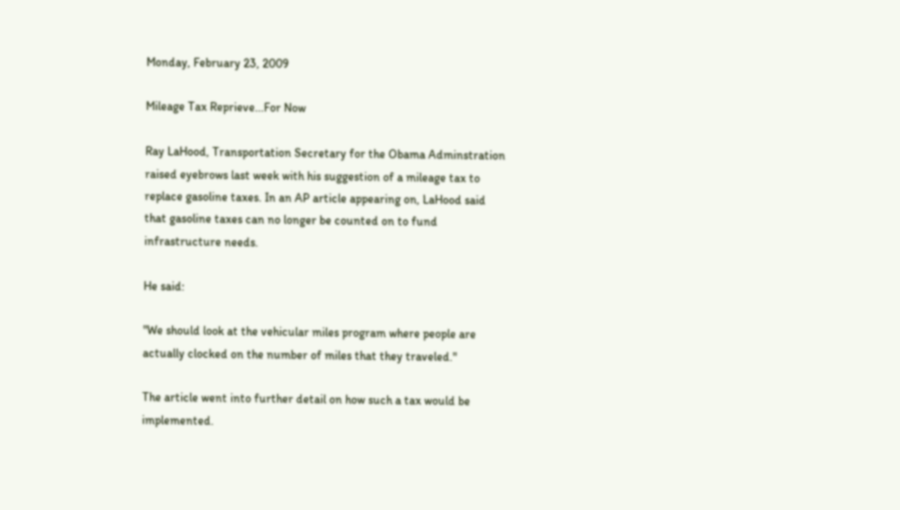Monday, February 23, 2009

Mileage Tax Reprieve...For Now

Ray LaHood, Transportation Secretary for the Obama Adminstration raised eyebrows last week with his suggestion of a mileage tax to replace gasoline taxes. In an AP article appearing on, LaHood said that gasoline taxes can no longer be counted on to fund infrastructure needs.

He said:

"We should look at the vehicular miles program where people are actually clocked on the number of miles that they traveled."

The article went into further detail on how such a tax would be implemented.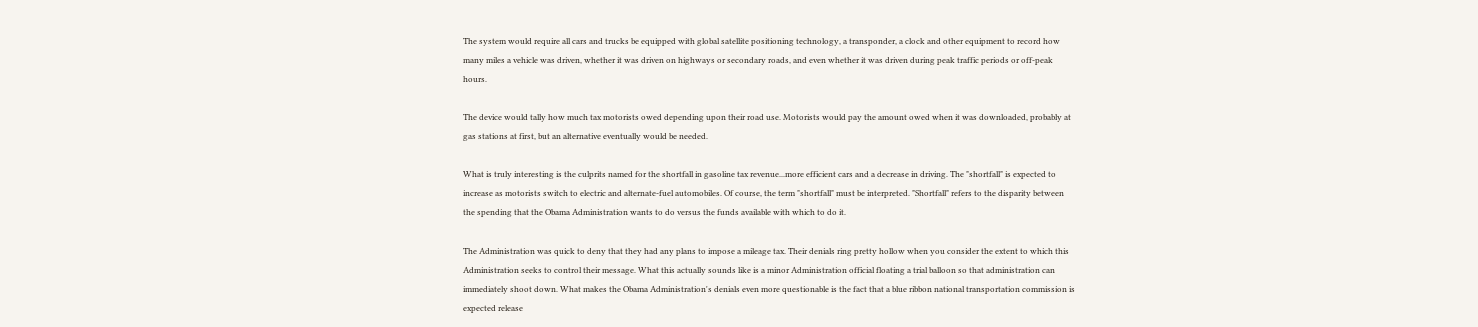The system would require all cars and trucks be equipped with global satellite positioning technology, a transponder, a clock and other equipment to record how many miles a vehicle was driven, whether it was driven on highways or secondary roads, and even whether it was driven during peak traffic periods or off-peak hours.

The device would tally how much tax motorists owed depending upon their road use. Motorists would pay the amount owed when it was downloaded, probably at gas stations at first, but an alternative eventually would be needed.

What is truly interesting is the culprits named for the shortfall in gasoline tax revenue...more efficient cars and a decrease in driving. The "shortfall" is expected to increase as motorists switch to electric and alternate-fuel automobiles. Of course, the term "shortfall" must be interpreted. "Shortfall" refers to the disparity between the spending that the Obama Administration wants to do versus the funds available with which to do it.

The Administration was quick to deny that they had any plans to impose a mileage tax. Their denials ring pretty hollow when you consider the extent to which this Administration seeks to control their message. What this actually sounds like is a minor Administration official floating a trial balloon so that administration can immediately shoot down. What makes the Obama Administration's denials even more questionable is the fact that a blue ribbon national transportation commission is expected release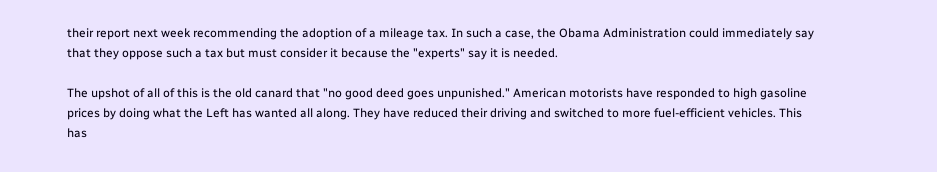their report next week recommending the adoption of a mileage tax. In such a case, the Obama Administration could immediately say that they oppose such a tax but must consider it because the "experts" say it is needed.

The upshot of all of this is the old canard that "no good deed goes unpunished." American motorists have responded to high gasoline prices by doing what the Left has wanted all along. They have reduced their driving and switched to more fuel-efficient vehicles. This has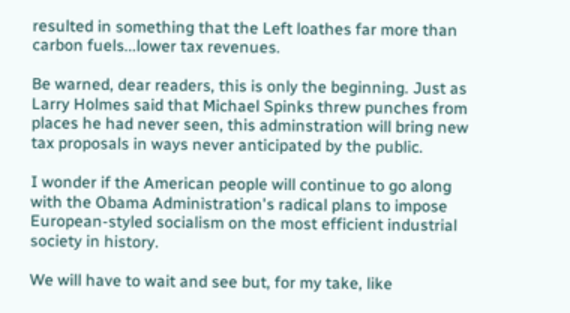resulted in something that the Left loathes far more than carbon fuels...lower tax revenues.

Be warned, dear readers, this is only the beginning. Just as Larry Holmes said that Michael Spinks threw punches from places he had never seen, this adminstration will bring new tax proposals in ways never anticipated by the public.

I wonder if the American people will continue to go along with the Obama Administration's radical plans to impose European-styled socialism on the most efficient industrial society in history.

We will have to wait and see but, for my take, like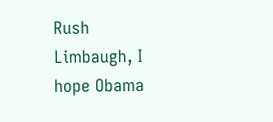Rush Limbaugh, I hope Obama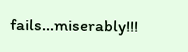fails...miserably!!!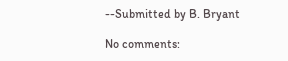--Submitted by B. Bryant

No comments: